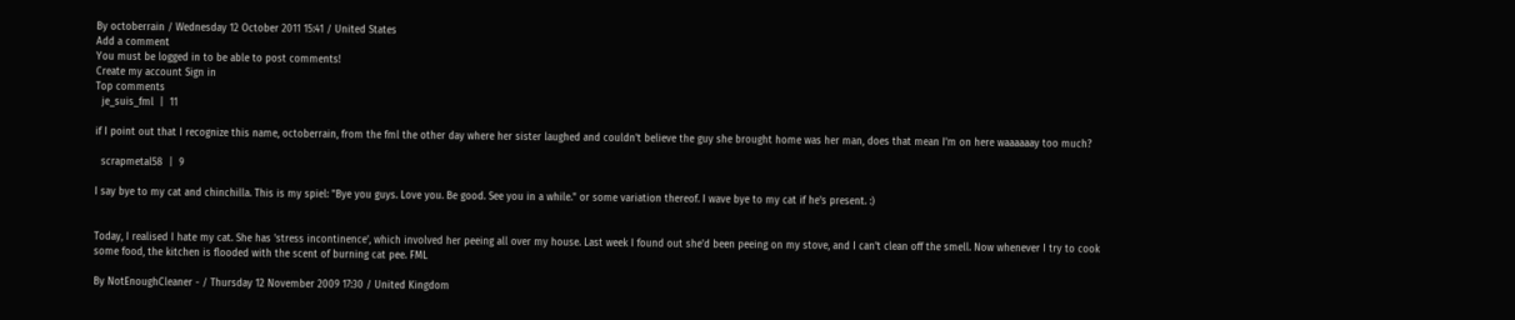By octoberrain / Wednesday 12 October 2011 15:41 / United States
Add a comment
You must be logged in to be able to post comments!
Create my account Sign in
Top comments
  je_suis_fml  |  11

if I point out that I recognize this name, octoberrain, from the fml the other day where her sister laughed and couldn't believe the guy she brought home was her man, does that mean I'm on here waaaaaay too much?

  scrapmetal58  |  9

I say bye to my cat and chinchilla. This is my spiel: "Bye you guys. Love you. Be good. See you in a while." or some variation thereof. I wave bye to my cat if he's present. :)


Today, I realised I hate my cat. She has 'stress incontinence', which involved her peeing all over my house. Last week I found out she'd been peeing on my stove, and I can't clean off the smell. Now whenever I try to cook some food, the kitchen is flooded with the scent of burning cat pee. FML

By NotEnoughCleaner - / Thursday 12 November 2009 17:30 / United Kingdom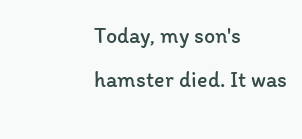Today, my son's hamster died. It was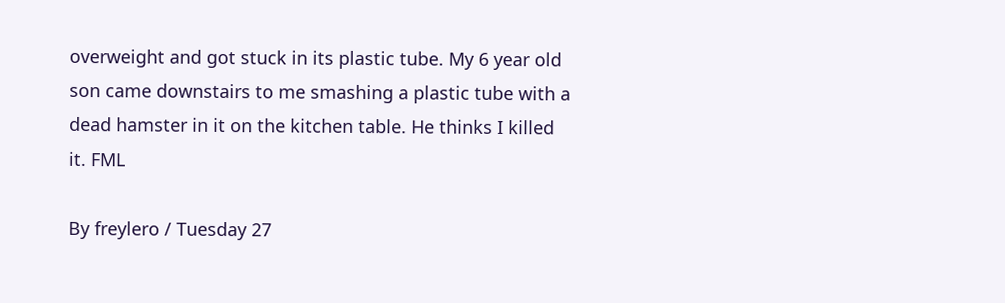overweight and got stuck in its plastic tube. My 6 year old son came downstairs to me smashing a plastic tube with a dead hamster in it on the kitchen table. He thinks I killed it. FML

By freylero / Tuesday 27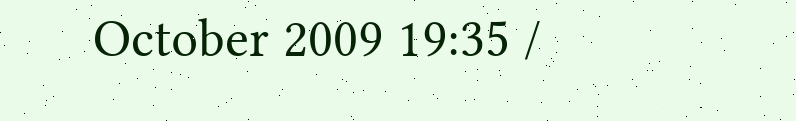October 2009 19:35 /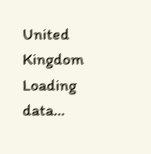United Kingdom
Loading data…